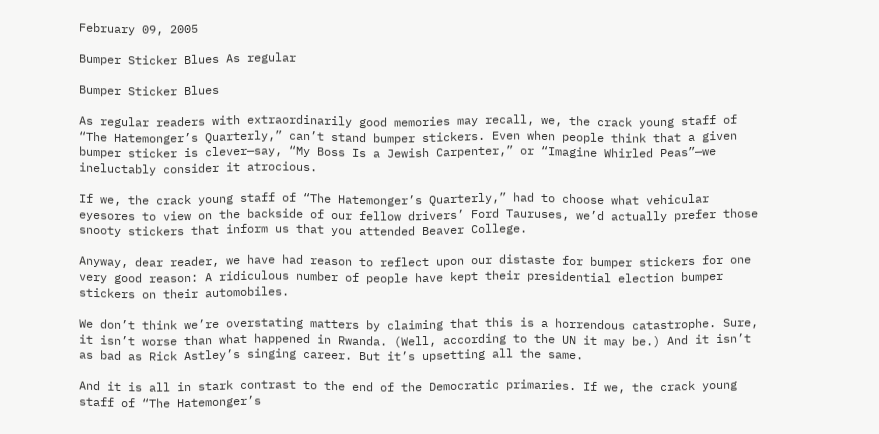February 09, 2005

Bumper Sticker Blues As regular

Bumper Sticker Blues

As regular readers with extraordinarily good memories may recall, we, the crack young staff of “The Hatemonger’s Quarterly,” can’t stand bumper stickers. Even when people think that a given bumper sticker is clever—say, “My Boss Is a Jewish Carpenter,” or “Imagine Whirled Peas”—we ineluctably consider it atrocious.

If we, the crack young staff of “The Hatemonger’s Quarterly,” had to choose what vehicular eyesores to view on the backside of our fellow drivers’ Ford Tauruses, we’d actually prefer those snooty stickers that inform us that you attended Beaver College.

Anyway, dear reader, we have had reason to reflect upon our distaste for bumper stickers for one very good reason: A ridiculous number of people have kept their presidential election bumper stickers on their automobiles.

We don’t think we’re overstating matters by claiming that this is a horrendous catastrophe. Sure, it isn’t worse than what happened in Rwanda. (Well, according to the UN it may be.) And it isn’t as bad as Rick Astley’s singing career. But it’s upsetting all the same.

And it is all in stark contrast to the end of the Democratic primaries. If we, the crack young staff of “The Hatemonger’s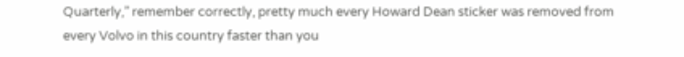Quarterly,” remember correctly, pretty much every Howard Dean sticker was removed from every Volvo in this country faster than you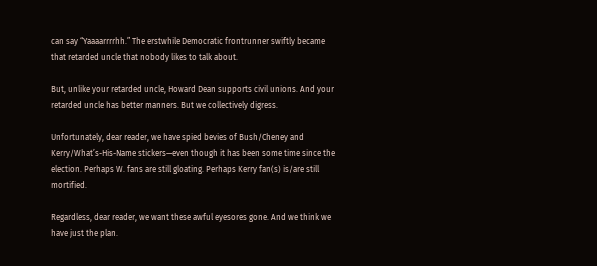can say “Yaaaarrrrhh.” The erstwhile Democratic frontrunner swiftly became that retarded uncle that nobody likes to talk about.

But, unlike your retarded uncle, Howard Dean supports civil unions. And your retarded uncle has better manners. But we collectively digress.

Unfortunately, dear reader, we have spied bevies of Bush/Cheney and Kerry/What’s-His-Name stickers—even though it has been some time since the election. Perhaps W. fans are still gloating. Perhaps Kerry fan(s) is/are still mortified.

Regardless, dear reader, we want these awful eyesores gone. And we think we have just the plan.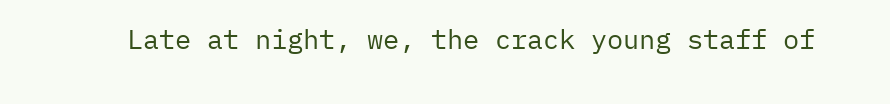Late at night, we, the crack young staff of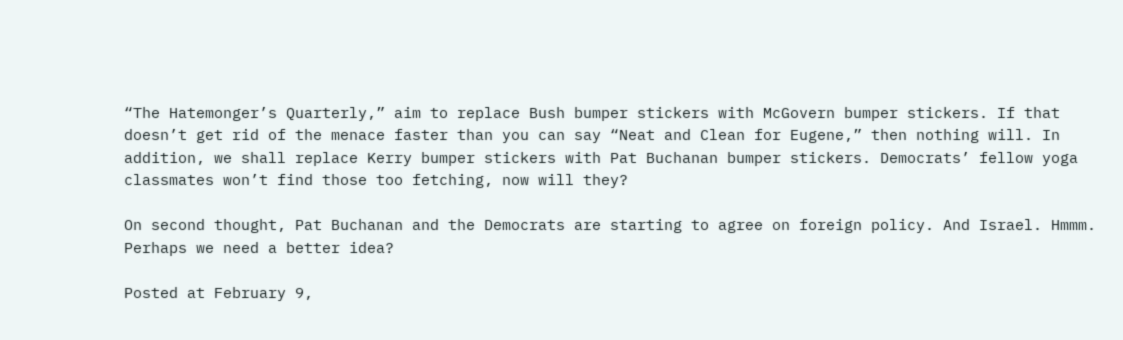“The Hatemonger’s Quarterly,” aim to replace Bush bumper stickers with McGovern bumper stickers. If that doesn’t get rid of the menace faster than you can say “Neat and Clean for Eugene,” then nothing will. In addition, we shall replace Kerry bumper stickers with Pat Buchanan bumper stickers. Democrats’ fellow yoga classmates won’t find those too fetching, now will they?

On second thought, Pat Buchanan and the Democrats are starting to agree on foreign policy. And Israel. Hmmm. Perhaps we need a better idea?

Posted at February 9,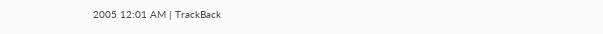2005 12:01 AM | TrackBack